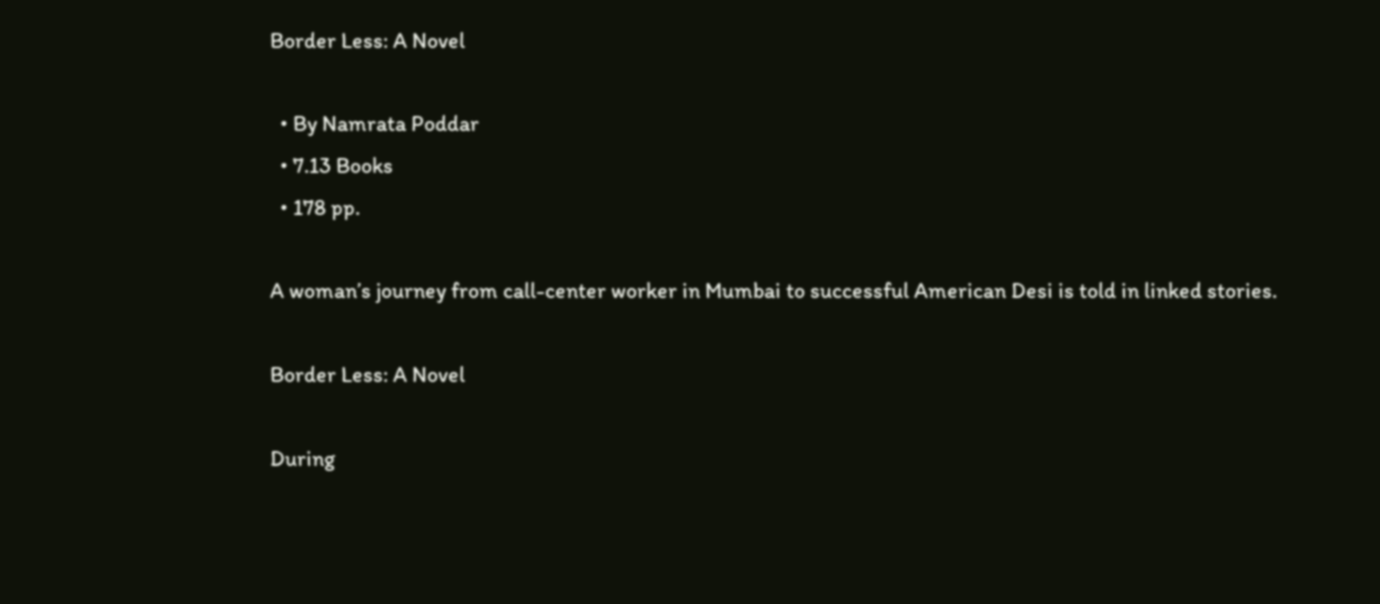Border Less: A Novel

  • By Namrata Poddar
  • 7.13 Books
  • 178 pp.

A woman’s journey from call-center worker in Mumbai to successful American Desi is told in linked stories.

Border Less: A Novel

During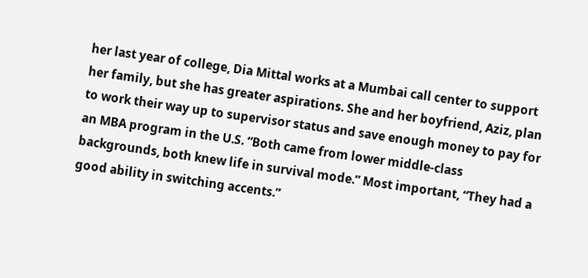her last year of college, Dia Mittal works at a Mumbai call center to support her family, but she has greater aspirations. She and her boyfriend, Aziz, plan to work their way up to supervisor status and save enough money to pay for an MBA program in the U.S. “Both came from lower middle-class backgrounds, both knew life in survival mode.” Most important, “They had a good ability in switching accents.”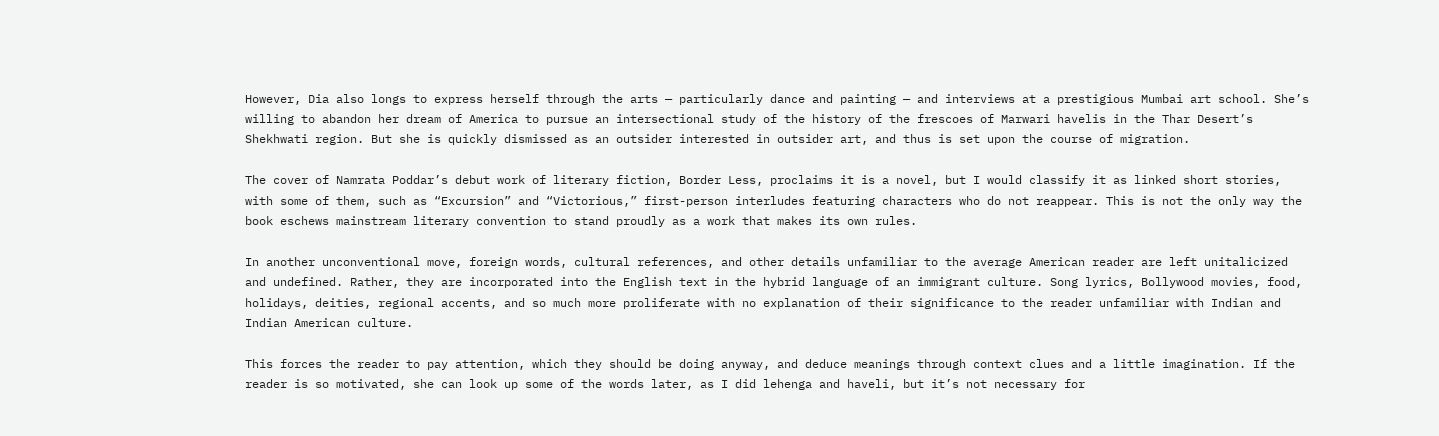However, Dia also longs to express herself through the arts — particularly dance and painting — and interviews at a prestigious Mumbai art school. She’s willing to abandon her dream of America to pursue an intersectional study of the history of the frescoes of Marwari havelis in the Thar Desert’s Shekhwati region. But she is quickly dismissed as an outsider interested in outsider art, and thus is set upon the course of migration.

The cover of Namrata Poddar’s debut work of literary fiction, Border Less, proclaims it is a novel, but I would classify it as linked short stories, with some of them, such as “Excursion” and “Victorious,” first-person interludes featuring characters who do not reappear. This is not the only way the book eschews mainstream literary convention to stand proudly as a work that makes its own rules.

In another unconventional move, foreign words, cultural references, and other details unfamiliar to the average American reader are left unitalicized and undefined. Rather, they are incorporated into the English text in the hybrid language of an immigrant culture. Song lyrics, Bollywood movies, food, holidays, deities, regional accents, and so much more proliferate with no explanation of their significance to the reader unfamiliar with Indian and Indian American culture.

This forces the reader to pay attention, which they should be doing anyway, and deduce meanings through context clues and a little imagination. If the reader is so motivated, she can look up some of the words later, as I did lehenga and haveli, but it’s not necessary for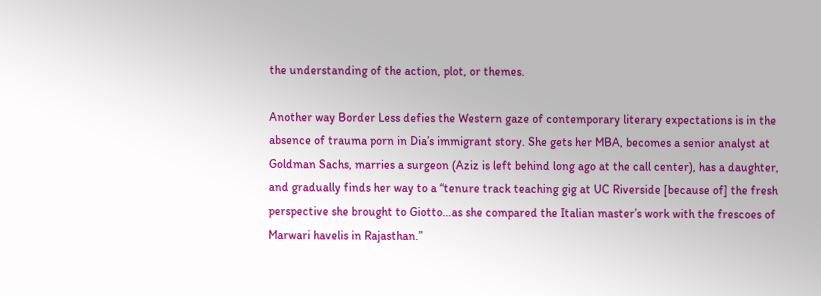the understanding of the action, plot, or themes.

Another way Border Less defies the Western gaze of contemporary literary expectations is in the absence of trauma porn in Dia’s immigrant story. She gets her MBA, becomes a senior analyst at Goldman Sachs, marries a surgeon (Aziz is left behind long ago at the call center), has a daughter, and gradually finds her way to a “tenure track teaching gig at UC Riverside [because of] the fresh perspective she brought to Giotto…as she compared the Italian master’s work with the frescoes of Marwari havelis in Rajasthan.”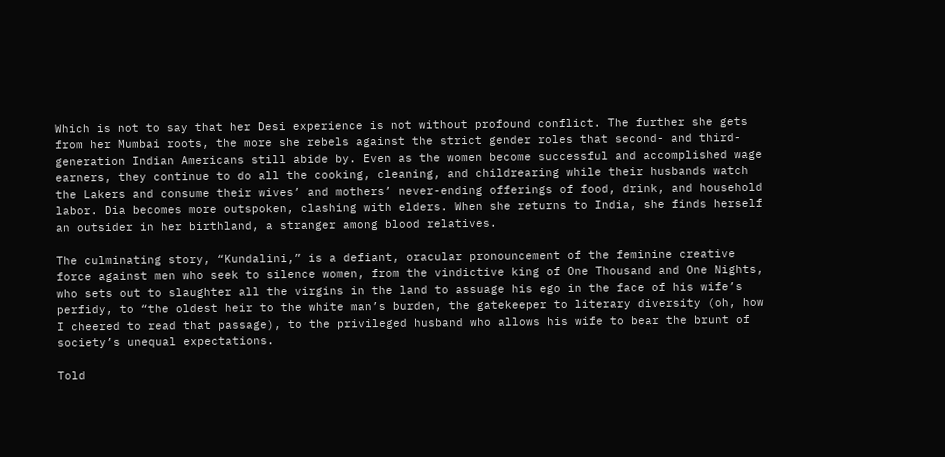Which is not to say that her Desi experience is not without profound conflict. The further she gets from her Mumbai roots, the more she rebels against the strict gender roles that second- and third-generation Indian Americans still abide by. Even as the women become successful and accomplished wage earners, they continue to do all the cooking, cleaning, and childrearing while their husbands watch the Lakers and consume their wives’ and mothers’ never-ending offerings of food, drink, and household labor. Dia becomes more outspoken, clashing with elders. When she returns to India, she finds herself an outsider in her birthland, a stranger among blood relatives.

The culminating story, “Kundalini,” is a defiant, oracular pronouncement of the feminine creative force against men who seek to silence women, from the vindictive king of One Thousand and One Nights, who sets out to slaughter all the virgins in the land to assuage his ego in the face of his wife’s perfidy, to “the oldest heir to the white man’s burden, the gatekeeper to literary diversity (oh, how I cheered to read that passage), to the privileged husband who allows his wife to bear the brunt of society’s unequal expectations.

Told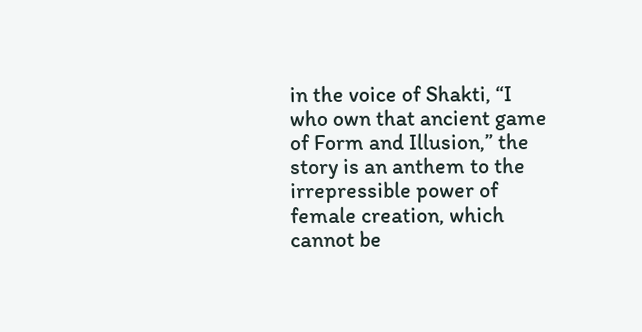in the voice of Shakti, “I who own that ancient game of Form and Illusion,” the story is an anthem to the irrepressible power of female creation, which cannot be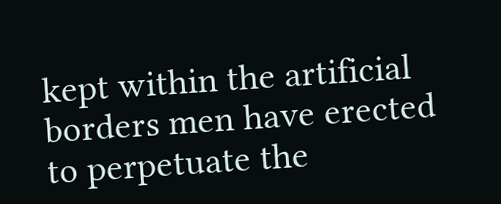kept within the artificial borders men have erected to perpetuate the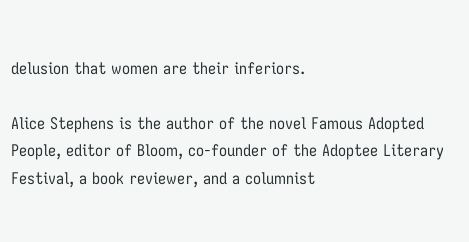delusion that women are their inferiors.

Alice Stephens is the author of the novel Famous Adopted People, editor of Bloom, co-founder of the Adoptee Literary Festival, a book reviewer, and a columnist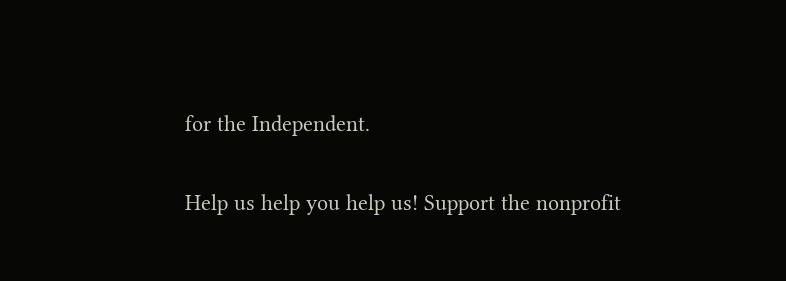for the Independent.

Help us help you help us! Support the nonprofit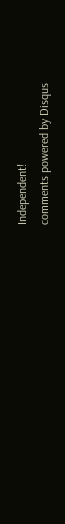Independent!
comments powered by Disqus